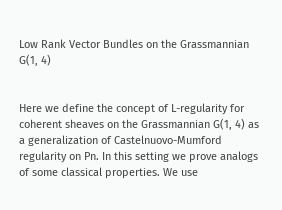Low Rank Vector Bundles on the Grassmannian G(1, 4)


Here we define the concept of L-regularity for coherent sheaves on the Grassmannian G(1, 4) as a generalization of Castelnuovo-Mumford regularity on Pn. In this setting we prove analogs of some classical properties. We use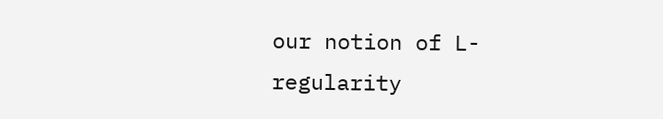our notion of L-regularity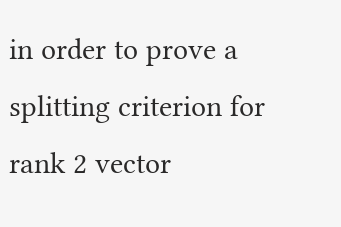in order to prove a splitting criterion for rank 2 vector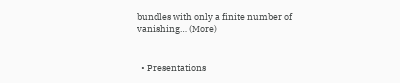bundles with only a finite number of vanishing… (More)


  • Presentations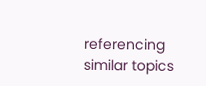referencing similar topics